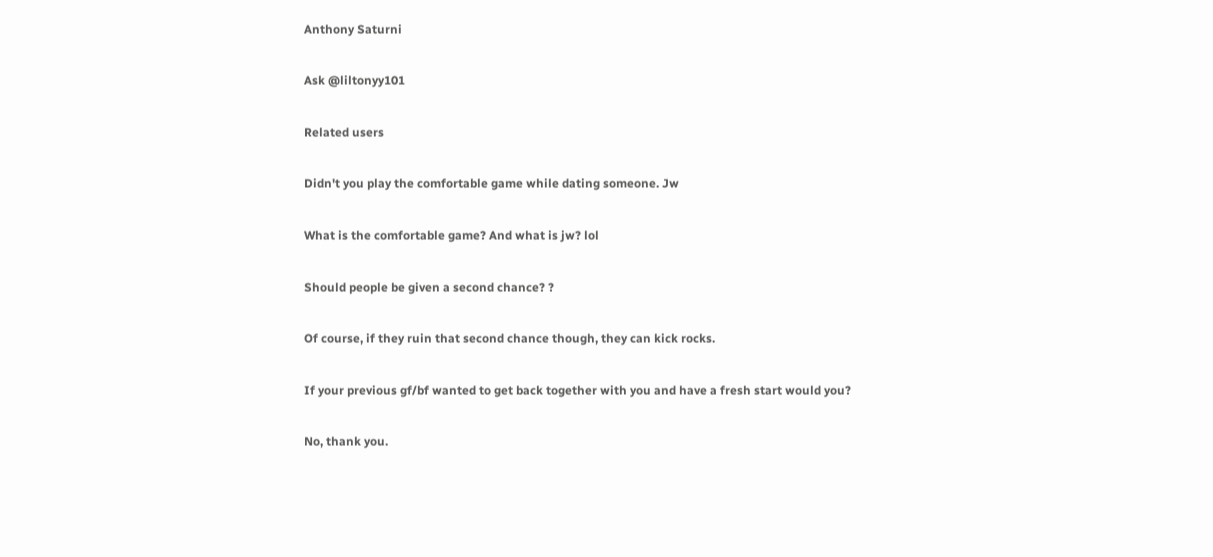Anthony Saturni

Ask @liltonyy101

Related users

Didn't you play the comfortable game while dating someone. Jw

What is the comfortable game? And what is jw? lol

Should people be given a second chance? ?

Of course, if they ruin that second chance though, they can kick rocks.

If your previous gf/bf wanted to get back together with you and have a fresh start would you?

No, thank you.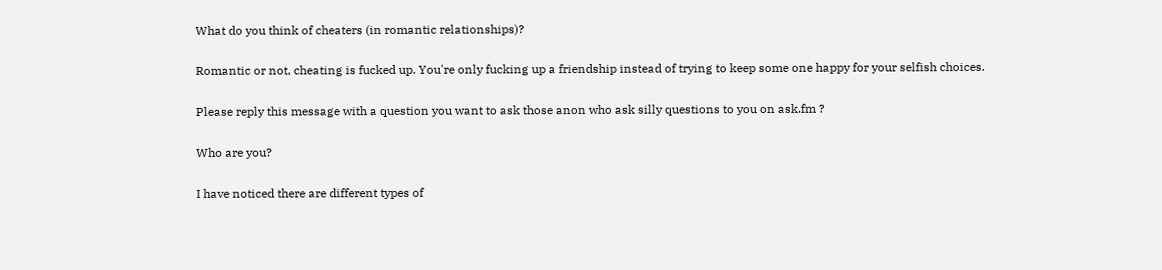What do you think of cheaters (in romantic relationships)?

Romantic or not, cheating is fucked up. You're only fucking up a friendship instead of trying to keep some one happy for your selfish choices.

Please reply this message with a question you want to ask those anon who ask silly questions to you on ask.fm ?

Who are you?

I have noticed there are different types of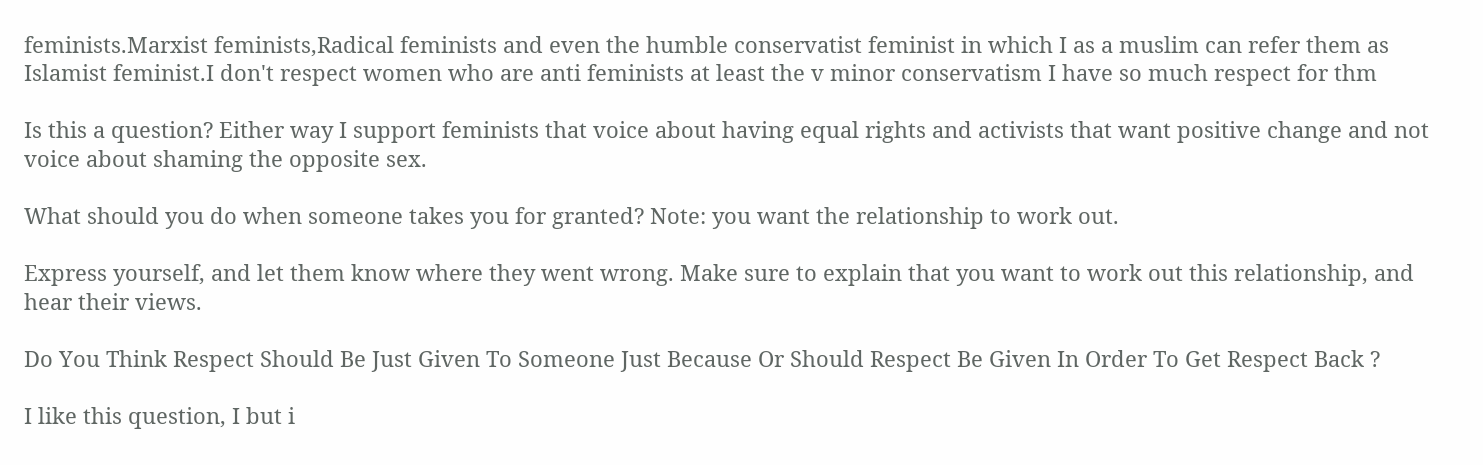feminists.Marxist feminists,Radical feminists and even the humble conservatist feminist in which I as a muslim can refer them as Islamist feminist.I don't respect women who are anti feminists at least the v minor conservatism I have so much respect for thm

Is this a question? Either way I support feminists that voice about having equal rights and activists that want positive change and not voice about shaming the opposite sex.

What should you do when someone takes you for granted? Note: you want the relationship to work out.

Express yourself, and let them know where they went wrong. Make sure to explain that you want to work out this relationship, and hear their views.

Do You Think Respect Should Be Just Given To Someone Just Because Or Should Respect Be Given In Order To Get Respect Back ?

I like this question, I but i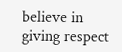believe in giving respect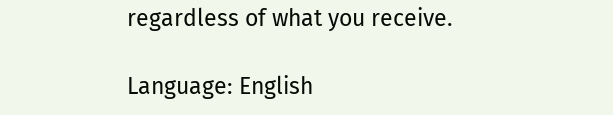regardless of what you receive.

Language: English